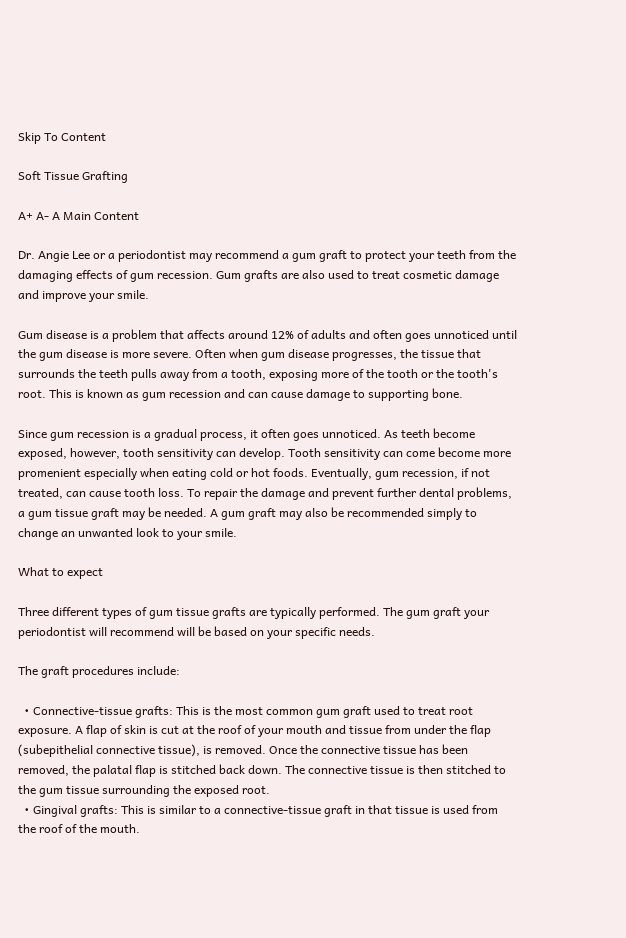Skip To Content

Soft Tissue Grafting

A+ A- A Main Content

Dr. Angie Lee or a periodontist may recommend a gum graft to protect your teeth from the damaging effects of gum recession. Gum grafts are also used to treat cosmetic damage and improve your smile.

Gum disease is a problem that affects around 12% of adults and often goes unnoticed until the gum disease is more severe. Often when gum disease progresses, the tissue that surrounds the teeth pulls away from a tooth, exposing more of the tooth or the tooth's root. This is known as gum recession and can cause damage to supporting bone.

Since gum recession is a gradual process, it often goes unnoticed. As teeth become exposed, however, tooth sensitivity can develop. Tooth sensitivity can come become more promenient especially when eating cold or hot foods. Eventually, gum recession, if not treated, can cause tooth loss. To repair the damage and prevent further dental problems, a gum tissue graft may be needed. A gum graft may also be recommended simply to change an unwanted look to your smile.

What to expect

Three different types of gum tissue grafts are typically performed. The gum graft your periodontist will recommend will be based on your specific needs.

The graft procedures include:

  • Connective-tissue grafts: This is the most common gum graft used to treat root exposure. A flap of skin is cut at the roof of your mouth and tissue from under the flap (subepithelial connective tissue), is removed. Once the connective tissue has been removed, the palatal flap is stitched back down. The connective tissue is then stitched to the gum tissue surrounding the exposed root.
  • Gingival grafts: This is similar to a connective-tissue graft in that tissue is used from the roof of the mouth.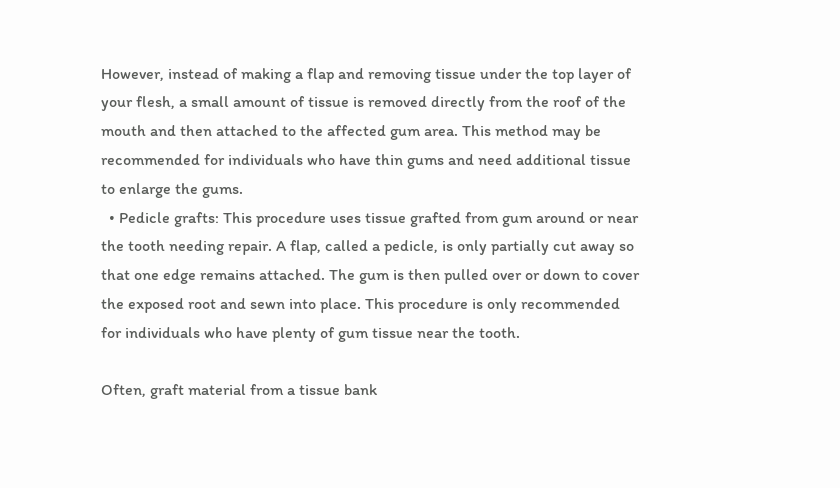However, instead of making a flap and removing tissue under the top layer of your flesh, a small amount of tissue is removed directly from the roof of the mouth and then attached to the affected gum area. This method may be recommended for individuals who have thin gums and need additional tissue to enlarge the gums.
  • Pedicle grafts: This procedure uses tissue grafted from gum around or near the tooth needing repair. A flap, called a pedicle, is only partially cut away so that one edge remains attached. The gum is then pulled over or down to cover the exposed root and sewn into place. This procedure is only recommended for individuals who have plenty of gum tissue near the tooth.

Often, graft material from a tissue bank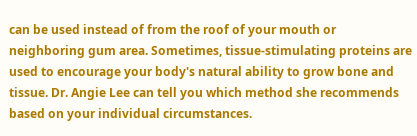can be used instead of from the roof of your mouth or neighboring gum area. Sometimes, tissue-stimulating proteins are used to encourage your body's natural ability to grow bone and tissue. Dr. Angie Lee can tell you which method she recommends based on your individual circumstances.